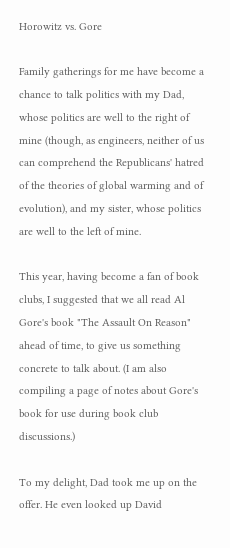Horowitz vs. Gore

Family gatherings for me have become a chance to talk politics with my Dad, whose politics are well to the right of mine (though, as engineers, neither of us can comprehend the Republicans' hatred of the theories of global warming and of evolution), and my sister, whose politics are well to the left of mine.

This year, having become a fan of book clubs, I suggested that we all read Al Gore's book "The Assault On Reason" ahead of time, to give us something concrete to talk about. (I am also compiling a page of notes about Gore's book for use during book club discussions.)

To my delight, Dad took me up on the offer. He even looked up David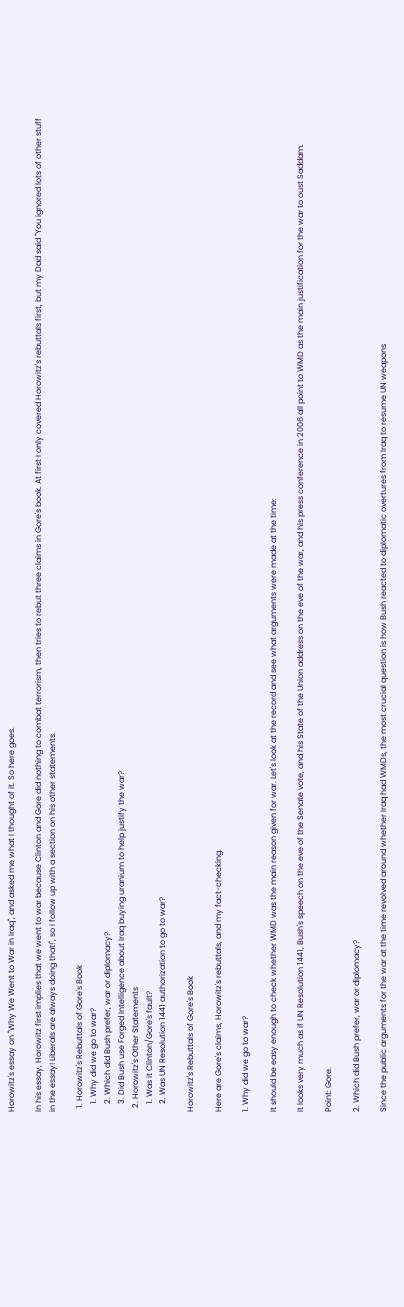Horowitz's essay on "Why We Went to War in Iraq", and asked me what I thought of it. So here goes.

In his essay, Horowitz first implies that we went to war because Clinton and Gore did nothing to combat terrorism, then tries to rebut three claims in Gore's book. At first I only covered Horowitz's rebuttals first, but my Dad said "You ignored lots of other stuff in the essay! Liberals are always doing that!", so I follow up with a section on his other statements.

  1. Horowitz's Rebuttals of Gore's Book
    1. Why did we go to war?
    2. Which did Bush prefer, war or diplomacy?
    3. Did Bush use Forged Intelligence about Iraq buying uranium to help justify the war?
  2. Horowitz's Other Statements
    1. Was it Clinton/Gore's fault?
    2. Was UN Resolution 1441 authorization to go to war?

Horowitz's Rebuttals of Gore's Book

Here are Gore's claims, Horowitz's rebuttals, and my fact-checking.

1. Why did we go to war?

It should be easy enough to check whether WMD was the main reason given for war. Let's look at the record and see what arguments were made at the time:

It looks very much as if UN Resolution 1441, Bush's speech on the eve of the Senate vote, and his State of the Union address on the eve of the war, and his press conference in 2006 all point to WMD as the main justification for the war to oust Saddam.

Point: Gore.

2. Which did Bush prefer, war or diplomacy?

Since the public arguments for the war at the time revolved around whether Iraq had WMDs, the most crucial question is how Bush reacted to diplomatic overtures from Iraq to resume UN weapons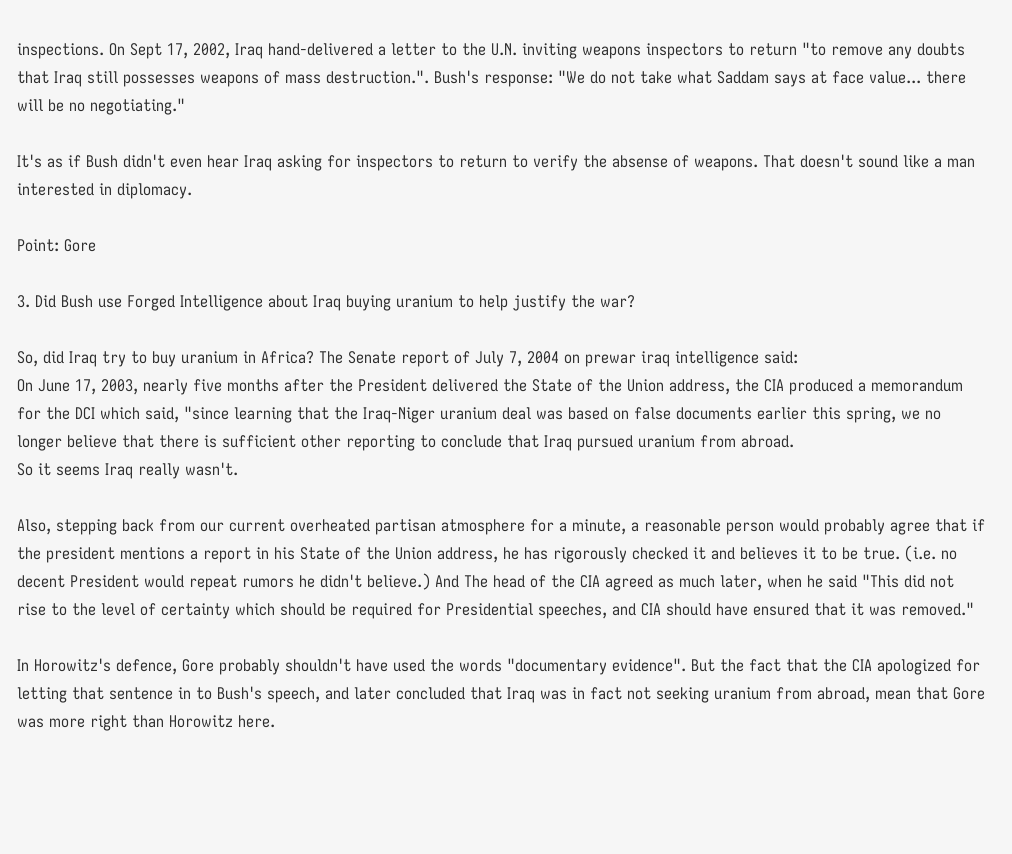inspections. On Sept 17, 2002, Iraq hand-delivered a letter to the U.N. inviting weapons inspectors to return "to remove any doubts that Iraq still possesses weapons of mass destruction.". Bush's response: "We do not take what Saddam says at face value... there will be no negotiating."

It's as if Bush didn't even hear Iraq asking for inspectors to return to verify the absense of weapons. That doesn't sound like a man interested in diplomacy.

Point: Gore

3. Did Bush use Forged Intelligence about Iraq buying uranium to help justify the war?

So, did Iraq try to buy uranium in Africa? The Senate report of July 7, 2004 on prewar iraq intelligence said:
On June 17, 2003, nearly five months after the President delivered the State of the Union address, the CIA produced a memorandum for the DCI which said, "since learning that the Iraq-Niger uranium deal was based on false documents earlier this spring, we no longer believe that there is sufficient other reporting to conclude that Iraq pursued uranium from abroad.
So it seems Iraq really wasn't.

Also, stepping back from our current overheated partisan atmosphere for a minute, a reasonable person would probably agree that if the president mentions a report in his State of the Union address, he has rigorously checked it and believes it to be true. (i.e. no decent President would repeat rumors he didn't believe.) And The head of the CIA agreed as much later, when he said "This did not rise to the level of certainty which should be required for Presidential speeches, and CIA should have ensured that it was removed."

In Horowitz's defence, Gore probably shouldn't have used the words "documentary evidence". But the fact that the CIA apologized for letting that sentence in to Bush's speech, and later concluded that Iraq was in fact not seeking uranium from abroad, mean that Gore was more right than Horowitz here.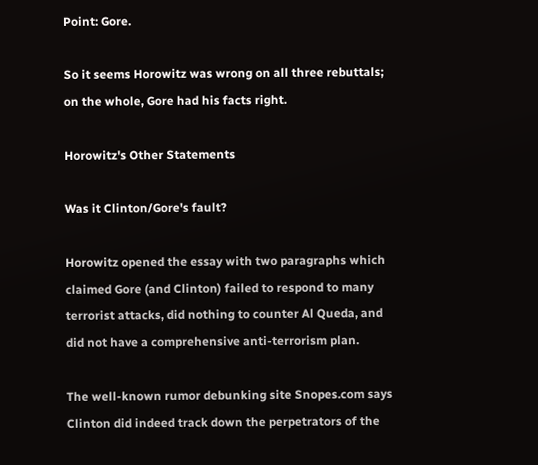Point: Gore.

So it seems Horowitz was wrong on all three rebuttals; on the whole, Gore had his facts right.

Horowitz's Other Statements

Was it Clinton/Gore's fault?

Horowitz opened the essay with two paragraphs which claimed Gore (and Clinton) failed to respond to many terrorist attacks, did nothing to counter Al Queda, and did not have a comprehensive anti-terrorism plan.

The well-known rumor debunking site Snopes.com says Clinton did indeed track down the perpetrators of the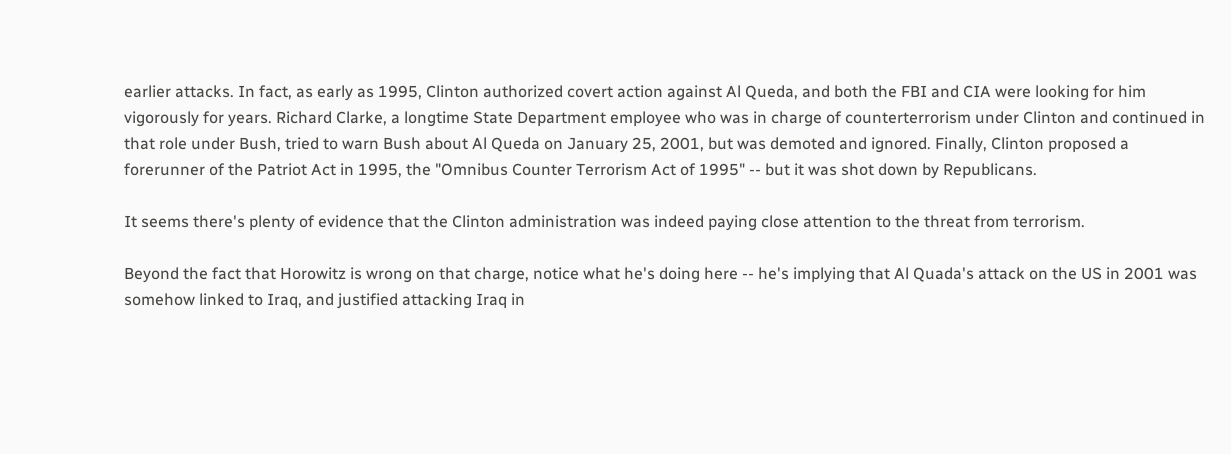earlier attacks. In fact, as early as 1995, Clinton authorized covert action against Al Queda, and both the FBI and CIA were looking for him vigorously for years. Richard Clarke, a longtime State Department employee who was in charge of counterterrorism under Clinton and continued in that role under Bush, tried to warn Bush about Al Queda on January 25, 2001, but was demoted and ignored. Finally, Clinton proposed a forerunner of the Patriot Act in 1995, the "Omnibus Counter Terrorism Act of 1995" -- but it was shot down by Republicans.

It seems there's plenty of evidence that the Clinton administration was indeed paying close attention to the threat from terrorism.

Beyond the fact that Horowitz is wrong on that charge, notice what he's doing here -- he's implying that Al Quada's attack on the US in 2001 was somehow linked to Iraq, and justified attacking Iraq in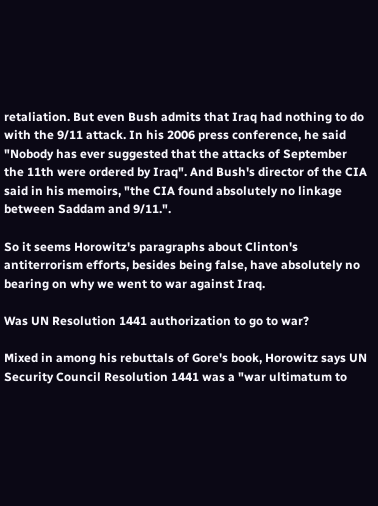retaliation. But even Bush admits that Iraq had nothing to do with the 9/11 attack. In his 2006 press conference, he said "Nobody has ever suggested that the attacks of September the 11th were ordered by Iraq". And Bush's director of the CIA said in his memoirs, "the CIA found absolutely no linkage between Saddam and 9/11.".

So it seems Horowitz's paragraphs about Clinton's antiterrorism efforts, besides being false, have absolutely no bearing on why we went to war against Iraq.

Was UN Resolution 1441 authorization to go to war?

Mixed in among his rebuttals of Gore's book, Horowitz says UN Security Council Resolution 1441 was a "war ultimatum to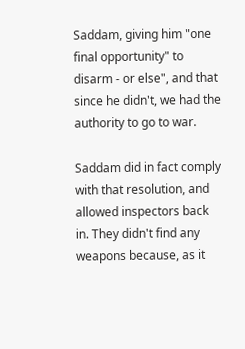Saddam, giving him "one final opportunity" to disarm - or else", and that since he didn't, we had the authority to go to war.

Saddam did in fact comply with that resolution, and allowed inspectors back in. They didn't find any weapons because, as it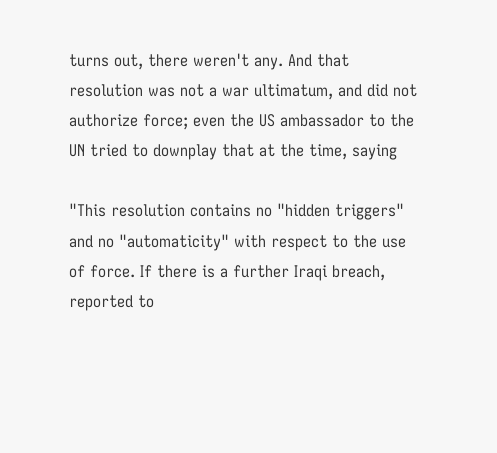turns out, there weren't any. And that resolution was not a war ultimatum, and did not authorize force; even the US ambassador to the UN tried to downplay that at the time, saying

"This resolution contains no "hidden triggers" and no "automaticity" with respect to the use of force. If there is a further Iraqi breach, reported to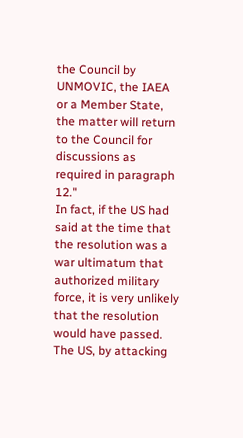the Council by UNMOVIC, the IAEA or a Member State, the matter will return to the Council for discussions as required in paragraph 12."
In fact, if the US had said at the time that the resolution was a war ultimatum that authorized military force, it is very unlikely that the resolution would have passed. The US, by attacking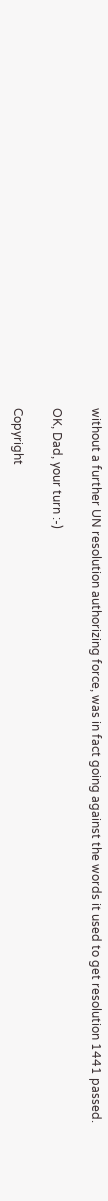without a further UN resolution authorizing force, was in fact going against the words it used to get resolution 1441 passed.

OK, Dad, your turn :-)

Copyright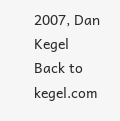2007, Dan Kegel Back to kegel.com